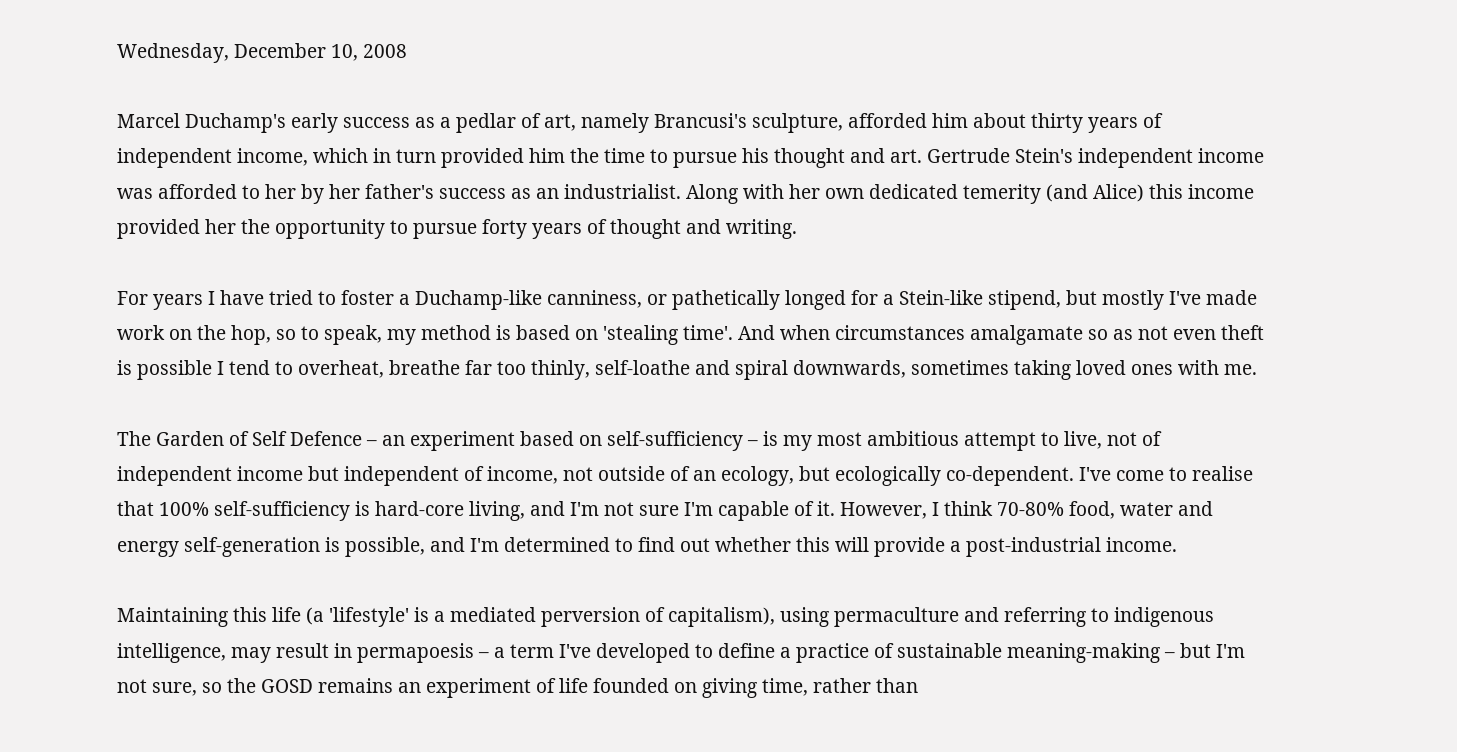Wednesday, December 10, 2008

Marcel Duchamp's early success as a pedlar of art, namely Brancusi's sculpture, afforded him about thirty years of independent income, which in turn provided him the time to pursue his thought and art. Gertrude Stein's independent income was afforded to her by her father's success as an industrialist. Along with her own dedicated temerity (and Alice) this income provided her the opportunity to pursue forty years of thought and writing.

For years I have tried to foster a Duchamp-like canniness, or pathetically longed for a Stein-like stipend, but mostly I've made work on the hop, so to speak, my method is based on 'stealing time'. And when circumstances amalgamate so as not even theft is possible I tend to overheat, breathe far too thinly, self-loathe and spiral downwards, sometimes taking loved ones with me.

The Garden of Self Defence – an experiment based on self-sufficiency – is my most ambitious attempt to live, not of independent income but independent of income, not outside of an ecology, but ecologically co-dependent. I've come to realise that 100% self-sufficiency is hard-core living, and I'm not sure I'm capable of it. However, I think 70-80% food, water and energy self-generation is possible, and I'm determined to find out whether this will provide a post-industrial income.

Maintaining this life (a 'lifestyle' is a mediated perversion of capitalism), using permaculture and referring to indigenous intelligence, may result in permapoesis – a term I've developed to define a practice of sustainable meaning-making – but I'm not sure, so the GOSD remains an experiment of life founded on giving time, rather than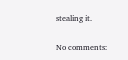stealing it.

No comments: